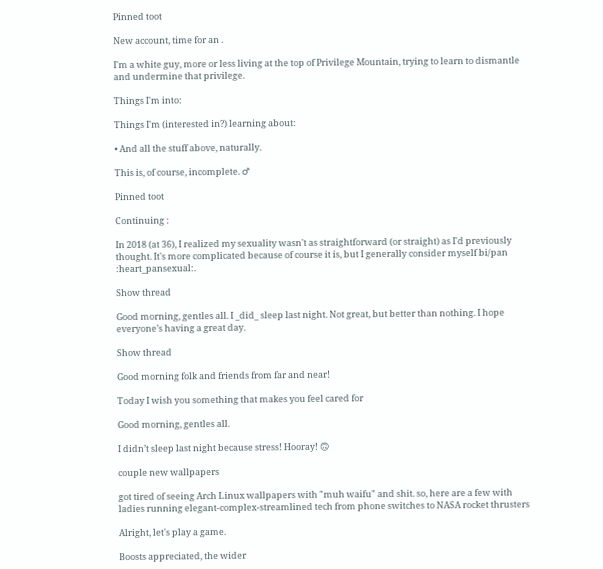Pinned toot

New account, time for an .

I'm a white guy, more or less living at the top of Privilege Mountain, trying to learn to dismantle and undermine that privilege.

Things I'm into:

Things I'm (interested in?) learning about:

• And all the stuff above, naturally.

This is, of course, incomplete. ♂

Pinned toot

Continuing :

In 2018 (at 36), I realized my sexuality wasn't as straightforward (or straight) as I'd previously thought. It's more complicated because of course it is, but I generally consider myself bi/pan :heart_pansexual:.

Show thread

Good morning, gentles all. I _did_ sleep last night. Not great, but better than nothing. I hope everyone’s having a great day.

Show thread

Good morning folk and friends from far and near!

Today I wish you something that makes you feel cared for

Good morning, gentles all.

I didn’t sleep last night because stress! Hooray! 🙃

couple new wallpapers

got tired of seeing Arch Linux wallpapers with "muh waifu" and shit. so, here are a few with ladies running elegant-complex-streamlined tech from phone switches to NASA rocket thrusters

Alright, let's play a game.

Boosts appreciated, the wider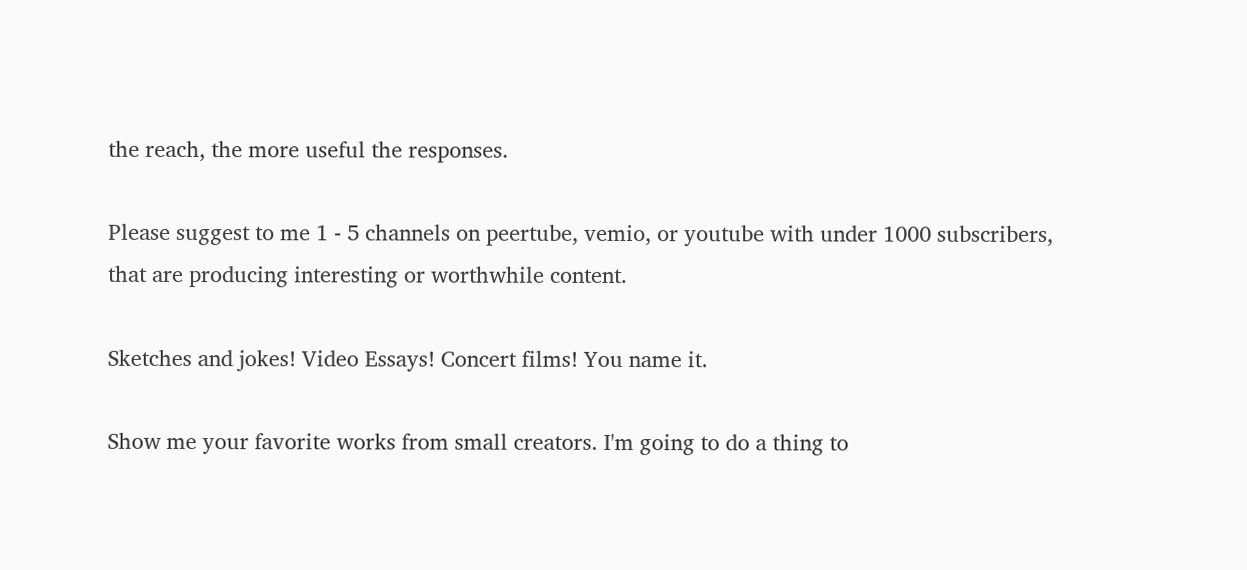the reach, the more useful the responses.

Please suggest to me 1 - 5 channels on peertube, vemio, or youtube with under 1000 subscribers, that are producing interesting or worthwhile content.

Sketches and jokes! Video Essays! Concert films! You name it.

Show me your favorite works from small creators. I'm going to do a thing to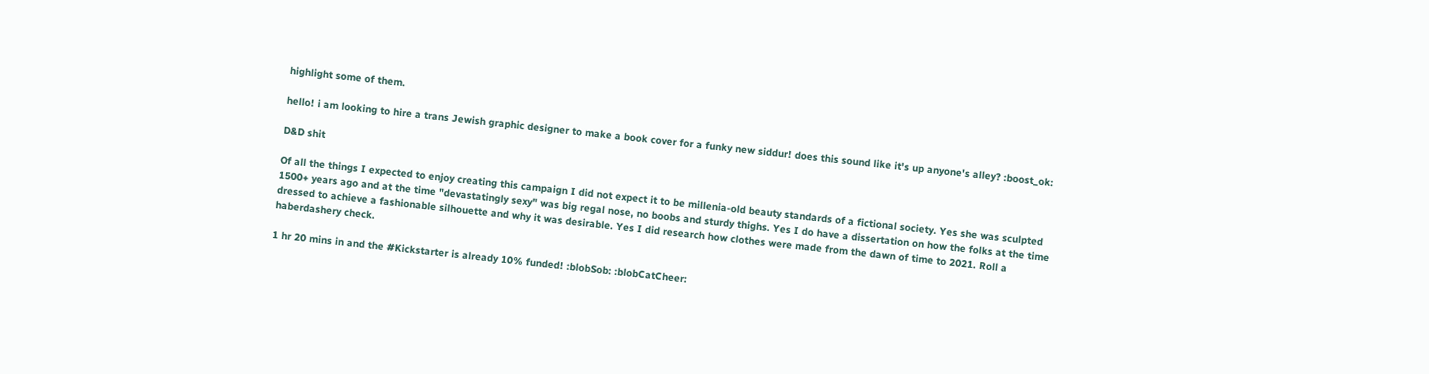highlight some of them.

hello! i am looking to hire a trans Jewish graphic designer to make a book cover for a funky new siddur! does this sound like it's up anyone's alley? :boost_ok:

D&D shit

Of all the things I expected to enjoy creating this campaign I did not expect it to be millenia-old beauty standards of a fictional society. Yes she was sculpted 1500+ years ago and at the time "devastatingly sexy" was big regal nose, no boobs and sturdy thighs. Yes I do have a dissertation on how the folks at the time dressed to achieve a fashionable silhouette and why it was desirable. Yes I did research how clothes were made from the dawn of time to 2021. Roll a haberdashery check.

1 hr 20 mins in and the #Kickstarter is already 10% funded! :blobSob: :blobCatCheer: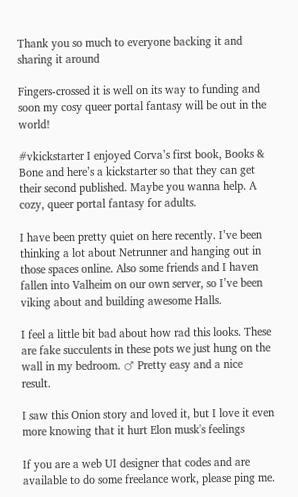Thank you so much to everyone backing it and sharing it around

Fingers-crossed it is well on its way to funding and soon my cosy queer portal fantasy will be out in the world!

#vkickstarter I enjoyed Corva’s first book, Books & Bone and here’s a kickstarter so that they can get their second published. Maybe you wanna help. A cozy, queer portal fantasy for adults.

I have been pretty quiet on here recently. I’ve been thinking a lot about Netrunner and hanging out in those spaces online. Also some friends and I haven fallen into Valheim on our own server, so I’ve been viking about and building awesome Halls.

I feel a little bit bad about how rad this looks. These are fake succulents in these pots we just hung on the wall in my bedroom. ♂ Pretty easy and a nice result.

I saw this Onion story and loved it, but I love it even more knowing that it hurt Elon musk's feelings

If you are a web UI designer that codes and are available to do some freelance work, please ping me.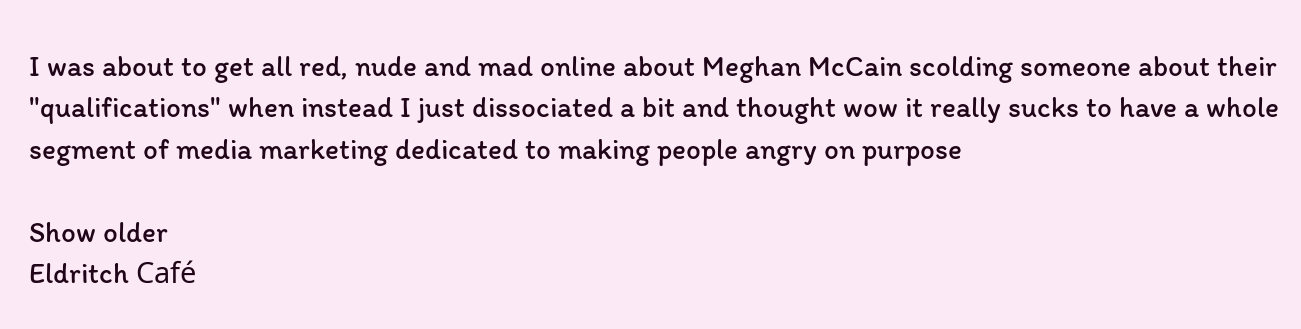I was about to get all red, nude and mad online about Meghan McCain scolding someone about their "qualifications" when instead I just dissociated a bit and thought wow it really sucks to have a whole segment of media marketing dedicated to making people angry on purpose

Show older
Eldritch Café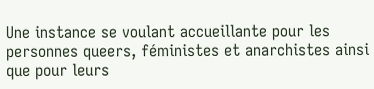Une instance se voulant accueillante pour les personnes queers, féministes et anarchistes ainsi que pour leurs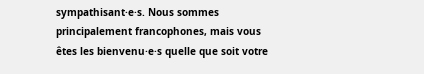sympathisant·e·s. Nous sommes principalement francophones, mais vous êtes les bienvenu·e·s quelle que soit votre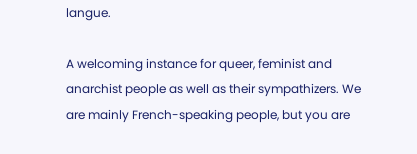langue.

A welcoming instance for queer, feminist and anarchist people as well as their sympathizers. We are mainly French-speaking people, but you are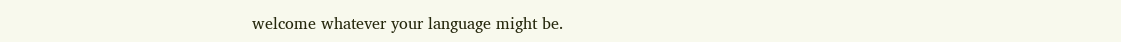welcome whatever your language might be.